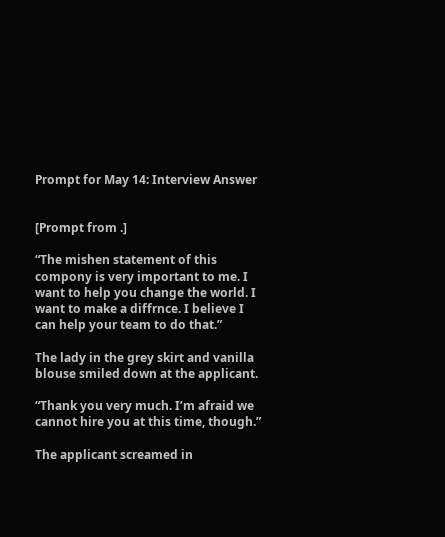Prompt for May 14: Interview Answer


[Prompt from .]

“The mishen statement of this compony is very important to me. I want to help you change the world. I want to make a diffrnce. I believe I can help your team to do that.”

The lady in the grey skirt and vanilla blouse smiled down at the applicant.

“Thank you very much. I’m afraid we cannot hire you at this time, though.”

The applicant screamed in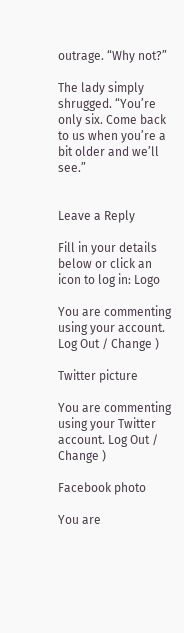outrage. “Why not?”

The lady simply shrugged. “You’re only six. Come back to us when you’re a bit older and we’ll see.”


Leave a Reply

Fill in your details below or click an icon to log in: Logo

You are commenting using your account. Log Out / Change )

Twitter picture

You are commenting using your Twitter account. Log Out / Change )

Facebook photo

You are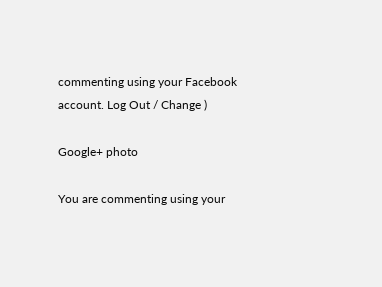commenting using your Facebook account. Log Out / Change )

Google+ photo

You are commenting using your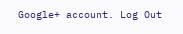Google+ account. Log Out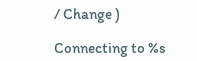/ Change )

Connecting to %s